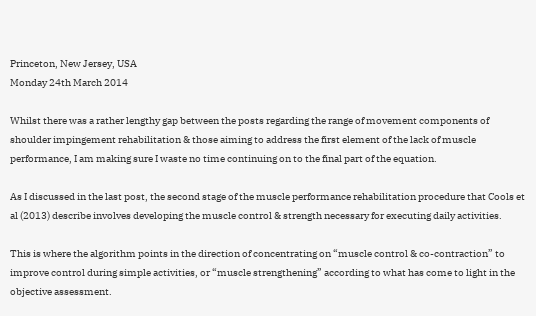Princeton, New Jersey, USA
Monday 24th March 2014

Whilst there was a rather lengthy gap between the posts regarding the range of movement components of shoulder impingement rehabilitation & those aiming to address the first element of the lack of muscle performance, I am making sure I waste no time continuing on to the final part of the equation.

As I discussed in the last post, the second stage of the muscle performance rehabilitation procedure that Cools et al (2013) describe involves developing the muscle control & strength necessary for executing daily activities.

This is where the algorithm points in the direction of concentrating on “muscle control & co-contraction” to improve control during simple activities, or “muscle strengthening” according to what has come to light in the objective assessment.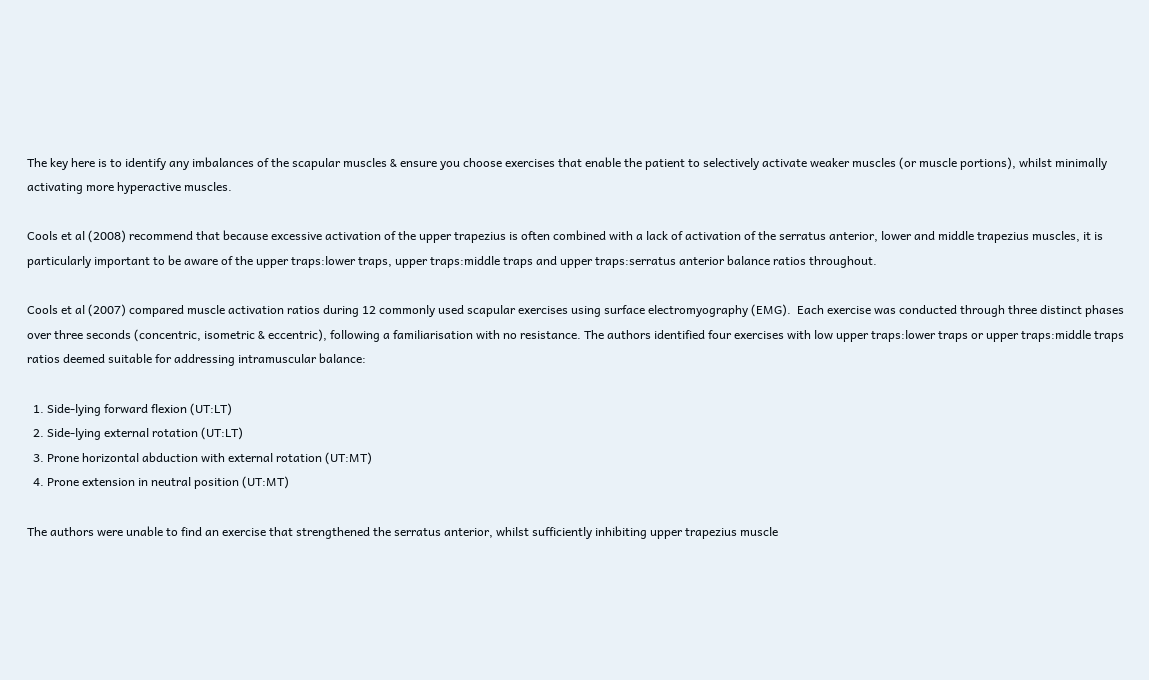The key here is to identify any imbalances of the scapular muscles & ensure you choose exercises that enable the patient to selectively activate weaker muscles (or muscle portions), whilst minimally activating more hyperactive muscles.

Cools et al (2008) recommend that because excessive activation of the upper trapezius is often combined with a lack of activation of the serratus anterior, lower and middle trapezius muscles, it is particularly important to be aware of the upper traps:lower traps, upper traps:middle traps and upper traps:serratus anterior balance ratios throughout.

Cools et al (2007) compared muscle activation ratios during 12 commonly used scapular exercises using surface electromyography (EMG).  Each exercise was conducted through three distinct phases over three seconds (concentric, isometric & eccentric), following a familiarisation with no resistance. The authors identified four exercises with low upper traps:lower traps or upper traps:middle traps ratios deemed suitable for addressing intramuscular balance:

  1. Side-lying forward flexion (UT:LT)
  2. Side-lying external rotation (UT:LT)
  3. Prone horizontal abduction with external rotation (UT:MT)
  4. Prone extension in neutral position (UT:MT)

The authors were unable to find an exercise that strengthened the serratus anterior, whilst sufficiently inhibiting upper trapezius muscle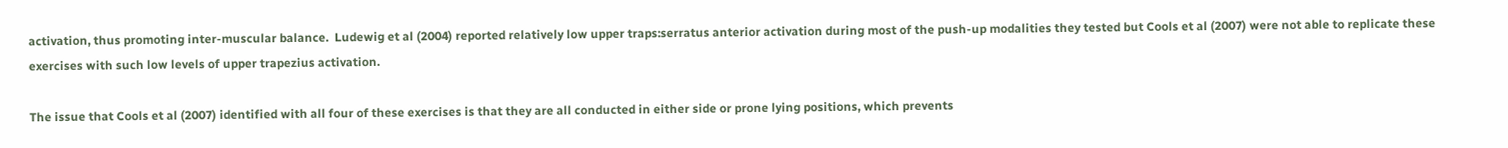activation, thus promoting inter-muscular balance.  Ludewig et al (2004) reported relatively low upper traps:serratus anterior activation during most of the push-up modalities they tested but Cools et al (2007) were not able to replicate these exercises with such low levels of upper trapezius activation.

The issue that Cools et al (2007) identified with all four of these exercises is that they are all conducted in either side or prone lying positions, which prevents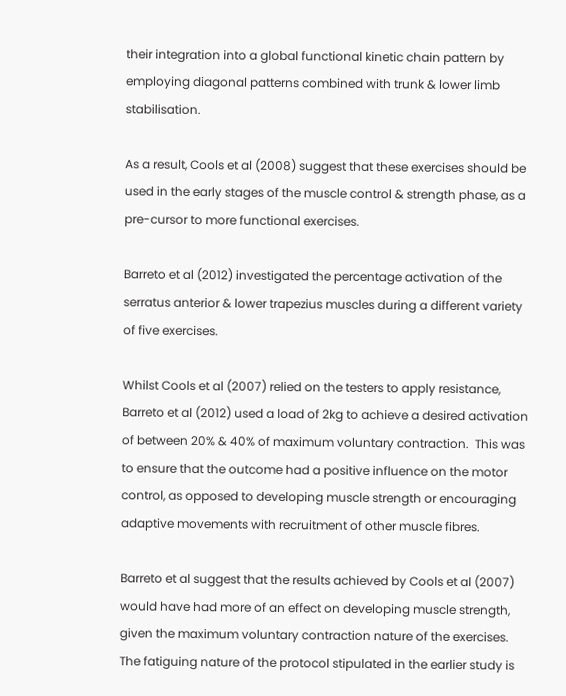their integration into a global functional kinetic chain pattern by employing diagonal patterns combined with trunk & lower limb stabilisation.

As a result, Cools et al (2008) suggest that these exercises should be used in the early stages of the muscle control & strength phase, as a pre-cursor to more functional exercises.

Barreto et al (2012) investigated the percentage activation of the serratus anterior & lower trapezius muscles during a different variety of five exercises.

Whilst Cools et al (2007) relied on the testers to apply resistance, Barreto et al (2012) used a load of 2kg to achieve a desired activation of between 20% & 40% of maximum voluntary contraction.  This was to ensure that the outcome had a positive influence on the motor control, as opposed to developing muscle strength or encouraging adaptive movements with recruitment of other muscle fibres.

Barreto et al suggest that the results achieved by Cools et al (2007) would have had more of an effect on developing muscle strength, given the maximum voluntary contraction nature of the exercises.  The fatiguing nature of the protocol stipulated in the earlier study is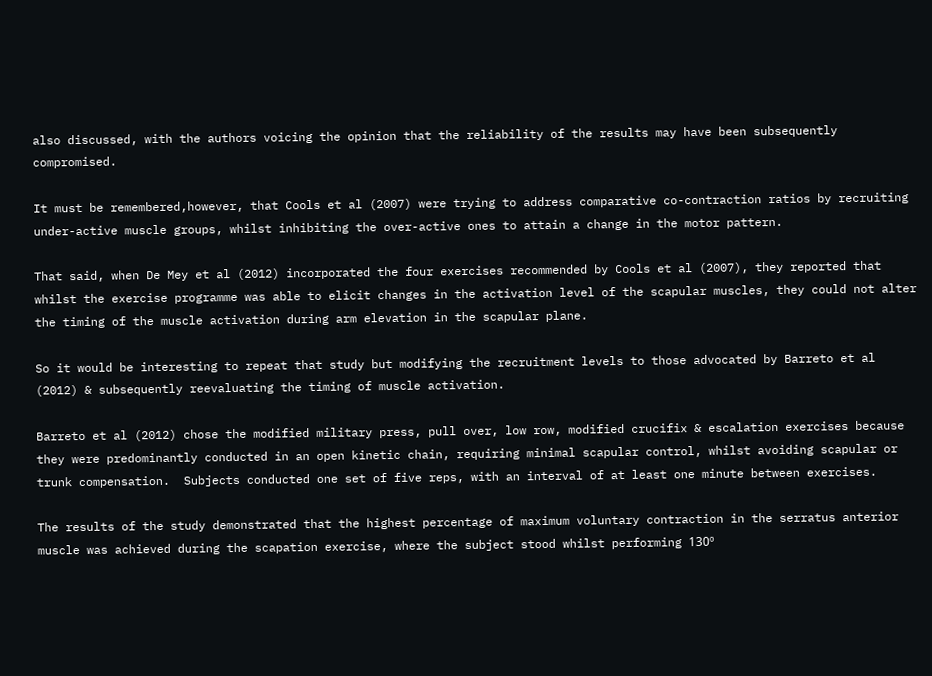also discussed, with the authors voicing the opinion that the reliability of the results may have been subsequently compromised.

It must be remembered,however, that Cools et al (2007) were trying to address comparative co-contraction ratios by recruiting under-active muscle groups, whilst inhibiting the over-active ones to attain a change in the motor pattern.

That said, when De Mey et al (2012) incorporated the four exercises recommended by Cools et al (2007), they reported that whilst the exercise programme was able to elicit changes in the activation level of the scapular muscles, they could not alter the timing of the muscle activation during arm elevation in the scapular plane.

So it would be interesting to repeat that study but modifying the recruitment levels to those advocated by Barreto et al (2012) & subsequently reevaluating the timing of muscle activation.

Barreto et al (2012) chose the modified military press, pull over, low row, modified crucifix & escalation exercises because they were predominantly conducted in an open kinetic chain, requiring minimal scapular control, whilst avoiding scapular or trunk compensation.  Subjects conducted one set of five reps, with an interval of at least one minute between exercises.

The results of the study demonstrated that the highest percentage of maximum voluntary contraction in the serratus anterior muscle was achieved during the scapation exercise, where the subject stood whilst performing 130º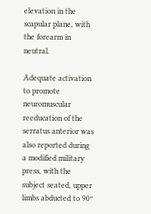elevation in the scapular plane, with the forearm in neutral.

Adequate activation to promote neuromuscular reeducation of the serratus anterior was also reported during a modified military press, with the subject seated, upper limbs abducted to 90º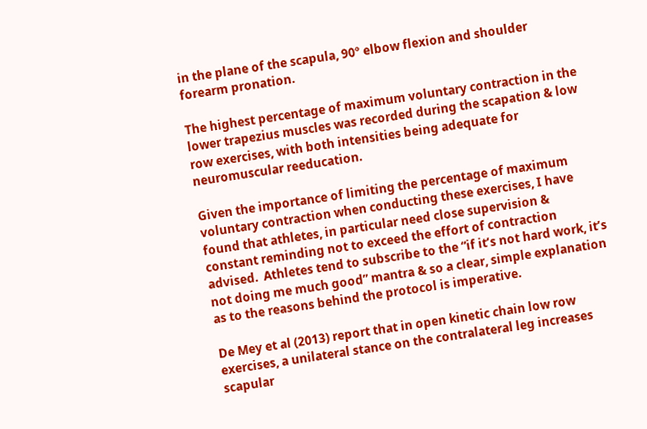in the plane of the scapula, 90º elbow flexion and shoulder forearm pronation.

The highest percentage of maximum voluntary contraction in the lower trapezius muscles was recorded during the scapation & low row exercises, with both intensities being adequate for neuromuscular reeducation.

Given the importance of limiting the percentage of maximum voluntary contraction when conducting these exercises, I have found that athletes, in particular need close supervision & constant reminding not to exceed the effort of contraction advised.  Athletes tend to subscribe to the “if it’s not hard work, it’s not doing me much good” mantra & so a clear, simple explanation as to the reasons behind the protocol is imperative.

De Mey et al (2013) report that in open kinetic chain low row exercises, a unilateral stance on the contralateral leg increases scapular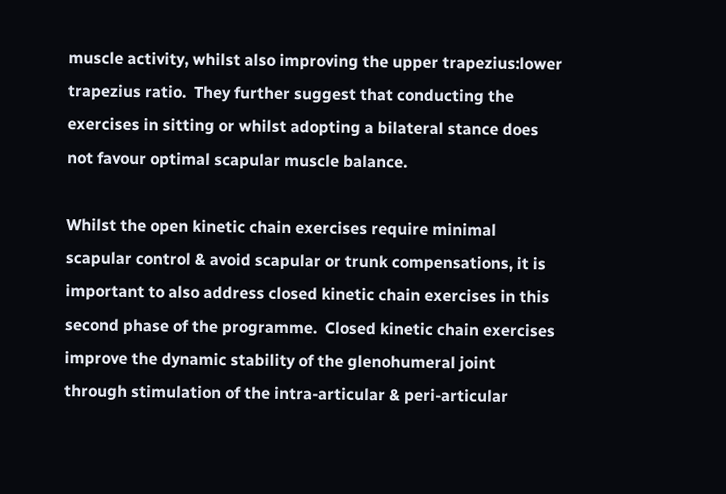muscle activity, whilst also improving the upper trapezius:lower trapezius ratio.  They further suggest that conducting the exercises in sitting or whilst adopting a bilateral stance does not favour optimal scapular muscle balance.

Whilst the open kinetic chain exercises require minimal scapular control & avoid scapular or trunk compensations, it is important to also address closed kinetic chain exercises in this second phase of the programme.  Closed kinetic chain exercises improve the dynamic stability of the glenohumeral joint through stimulation of the intra-articular & peri-articular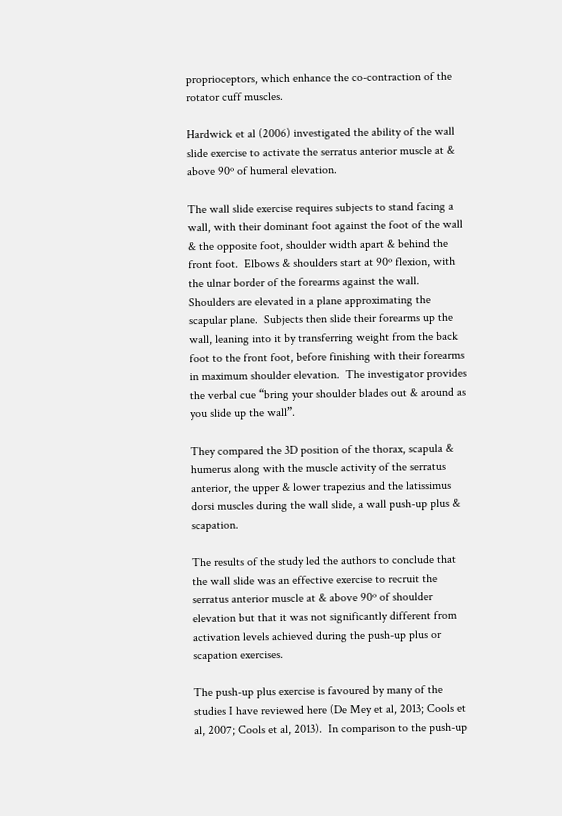proprioceptors, which enhance the co-contraction of the rotator cuff muscles.

Hardwick et al (2006) investigated the ability of the wall slide exercise to activate the serratus anterior muscle at & above 90º of humeral elevation.

The wall slide exercise requires subjects to stand facing a wall, with their dominant foot against the foot of the wall & the opposite foot, shoulder width apart & behind the front foot.  Elbows & shoulders start at 90º flexion, with the ulnar border of the forearms against the wall.  Shoulders are elevated in a plane approximating the scapular plane.  Subjects then slide their forearms up the wall, leaning into it by transferring weight from the back foot to the front foot, before finishing with their forearms in maximum shoulder elevation.  The investigator provides the verbal cue “bring your shoulder blades out & around as you slide up the wall”.

They compared the 3D position of the thorax, scapula & humerus along with the muscle activity of the serratus anterior, the upper & lower trapezius and the latissimus dorsi muscles during the wall slide, a wall push-up plus & scapation.

The results of the study led the authors to conclude that the wall slide was an effective exercise to recruit the serratus anterior muscle at & above 90º of shoulder elevation but that it was not significantly different from activation levels achieved during the push-up plus or scapation exercises.

The push-up plus exercise is favoured by many of the studies I have reviewed here (De Mey et al, 2013; Cools et al, 2007; Cools et al, 2013).  In comparison to the push-up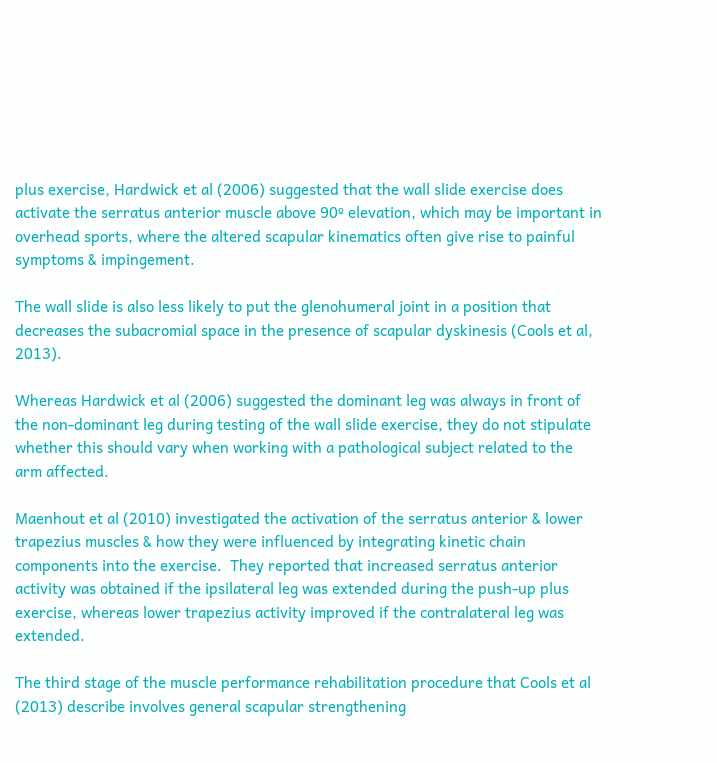plus exercise, Hardwick et al (2006) suggested that the wall slide exercise does activate the serratus anterior muscle above 90º elevation, which may be important in overhead sports, where the altered scapular kinematics often give rise to painful symptoms & impingement.

The wall slide is also less likely to put the glenohumeral joint in a position that decreases the subacromial space in the presence of scapular dyskinesis (Cools et al, 2013).

Whereas Hardwick et al (2006) suggested the dominant leg was always in front of the non-dominant leg during testing of the wall slide exercise, they do not stipulate whether this should vary when working with a pathological subject related to the arm affected.

Maenhout et al (2010) investigated the activation of the serratus anterior & lower trapezius muscles & how they were influenced by integrating kinetic chain components into the exercise.  They reported that increased serratus anterior activity was obtained if the ipsilateral leg was extended during the push-up plus exercise, whereas lower trapezius activity improved if the contralateral leg was extended.

The third stage of the muscle performance rehabilitation procedure that Cools et al (2013) describe involves general scapular strengthening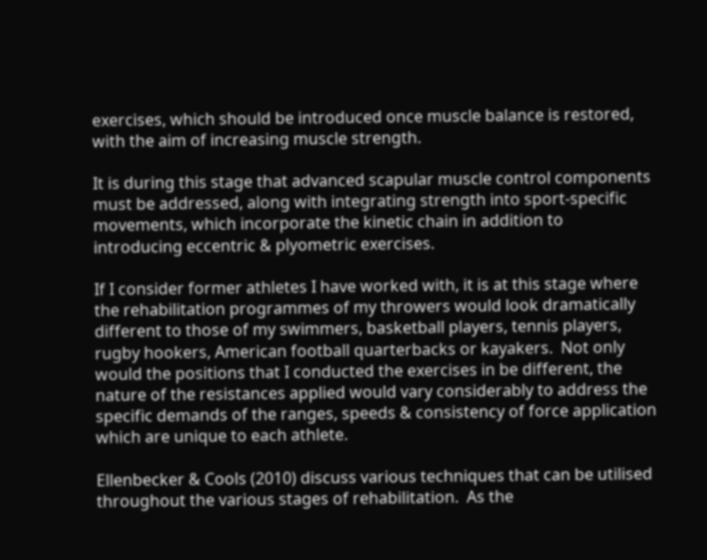exercises, which should be introduced once muscle balance is restored, with the aim of increasing muscle strength.

It is during this stage that advanced scapular muscle control components must be addressed, along with integrating strength into sport-specific movements, which incorporate the kinetic chain in addition to introducing eccentric & plyometric exercises.

If I consider former athletes I have worked with, it is at this stage where the rehabilitation programmes of my throwers would look dramatically different to those of my swimmers, basketball players, tennis players, rugby hookers, American football quarterbacks or kayakers.  Not only would the positions that I conducted the exercises in be different, the nature of the resistances applied would vary considerably to address the specific demands of the ranges, speeds & consistency of force application which are unique to each athlete.

Ellenbecker & Cools (2010) discuss various techniques that can be utilised throughout the various stages of rehabilitation.  As the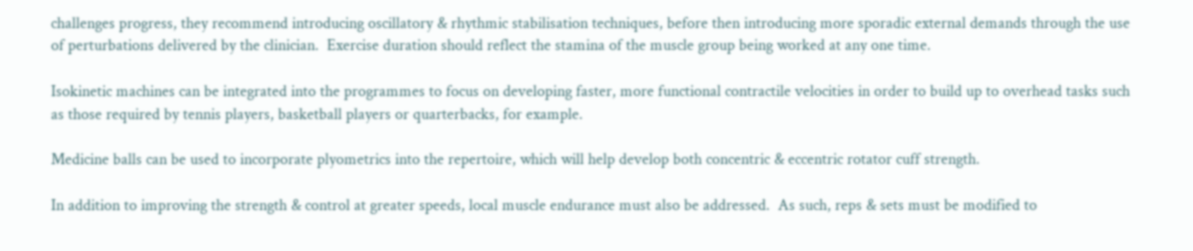challenges progress, they recommend introducing oscillatory & rhythmic stabilisation techniques, before then introducing more sporadic external demands through the use of perturbations delivered by the clinician.  Exercise duration should reflect the stamina of the muscle group being worked at any one time.

Isokinetic machines can be integrated into the programmes to focus on developing faster, more functional contractile velocities in order to build up to overhead tasks such as those required by tennis players, basketball players or quarterbacks, for example.

Medicine balls can be used to incorporate plyometrics into the repertoire, which will help develop both concentric & eccentric rotator cuff strength.

In addition to improving the strength & control at greater speeds, local muscle endurance must also be addressed.  As such, reps & sets must be modified to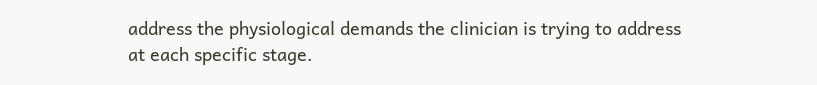address the physiological demands the clinician is trying to address at each specific stage.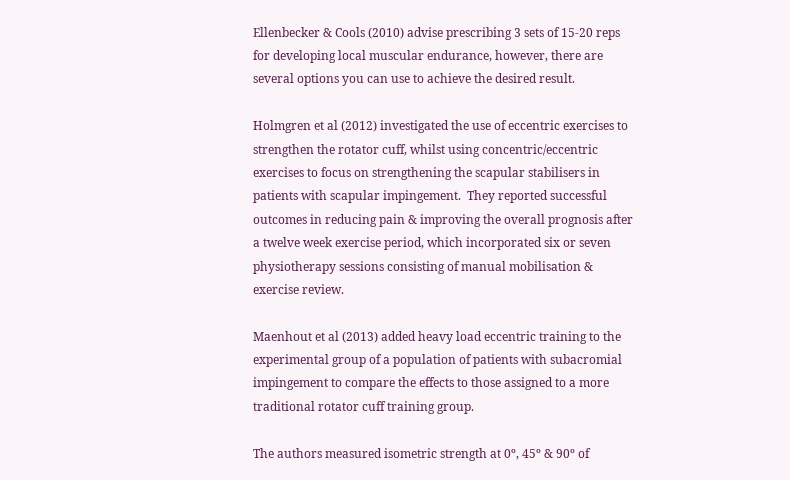Ellenbecker & Cools (2010) advise prescribing 3 sets of 15-20 reps for developing local muscular endurance, however, there are several options you can use to achieve the desired result.

Holmgren et al (2012) investigated the use of eccentric exercises to strengthen the rotator cuff, whilst using concentric/eccentric exercises to focus on strengthening the scapular stabilisers in patients with scapular impingement.  They reported successful outcomes in reducing pain & improving the overall prognosis after a twelve week exercise period, which incorporated six or seven physiotherapy sessions consisting of manual mobilisation & exercise review.

Maenhout et al (2013) added heavy load eccentric training to the experimental group of a population of patients with subacromial impingement to compare the effects to those assigned to a more traditional rotator cuff training group.

The authors measured isometric strength at 0º, 45º & 90º of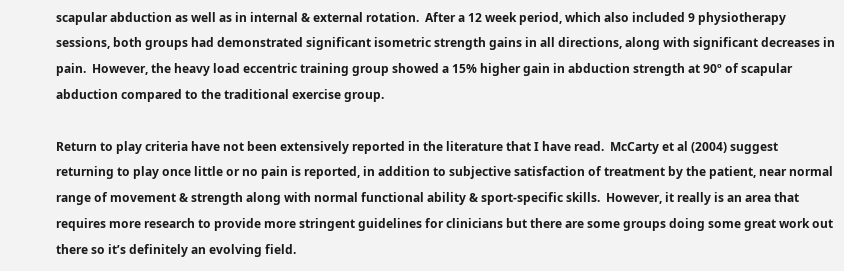scapular abduction as well as in internal & external rotation.  After a 12 week period, which also included 9 physiotherapy sessions, both groups had demonstrated significant isometric strength gains in all directions, along with significant decreases in pain.  However, the heavy load eccentric training group showed a 15% higher gain in abduction strength at 90º of scapular abduction compared to the traditional exercise group.

Return to play criteria have not been extensively reported in the literature that I have read.  McCarty et al (2004) suggest returning to play once little or no pain is reported, in addition to subjective satisfaction of treatment by the patient, near normal range of movement & strength along with normal functional ability & sport-specific skills.  However, it really is an area that requires more research to provide more stringent guidelines for clinicians but there are some groups doing some great work out there so it’s definitely an evolving field.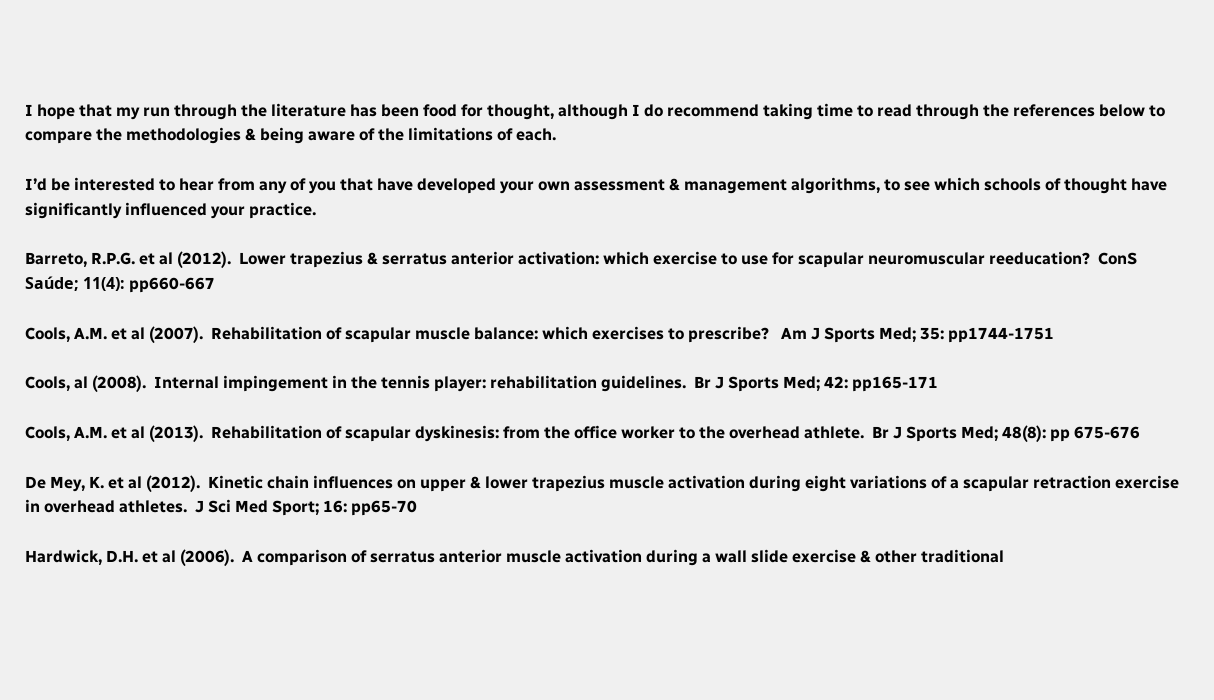I hope that my run through the literature has been food for thought, although I do recommend taking time to read through the references below to compare the methodologies & being aware of the limitations of each.

I’d be interested to hear from any of you that have developed your own assessment & management algorithms, to see which schools of thought have significantly influenced your practice.

Barreto, R.P.G. et al (2012).  Lower trapezius & serratus anterior activation: which exercise to use for scapular neuromuscular reeducation?  ConS Saúde; 11(4): pp660-667

Cools, A.M. et al (2007).  Rehabilitation of scapular muscle balance: which exercises to prescribe?   Am J Sports Med; 35: pp1744-1751

Cools, al (2008).  Internal impingement in the tennis player: rehabilitation guidelines.  Br J Sports Med; 42: pp165-171

Cools, A.M. et al (2013).  Rehabilitation of scapular dyskinesis: from the office worker to the overhead athlete.  Br J Sports Med; 48(8): pp 675-676

De Mey, K. et al (2012).  Kinetic chain influences on upper & lower trapezius muscle activation during eight variations of a scapular retraction exercise in overhead athletes.  J Sci Med Sport; 16: pp65-70

Hardwick, D.H. et al (2006).  A comparison of serratus anterior muscle activation during a wall slide exercise & other traditional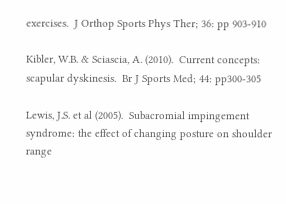exercises.  J Orthop Sports Phys Ther; 36: pp 903-910

Kibler, W.B. & Sciascia, A. (2010).  Current concepts: scapular dyskinesis.  Br J Sports Med; 44: pp300-305

Lewis, J.S. et al (2005).  Subacromial impingement syndrome: the effect of changing posture on shoulder range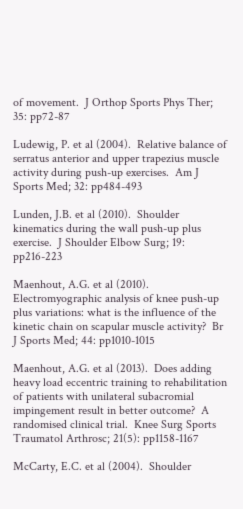of movement.  J Orthop Sports Phys Ther; 35: pp72-87

Ludewig, P. et al (2004).  Relative balance of serratus anterior and upper trapezius muscle activity during push-up exercises.  Am J Sports Med; 32: pp484-493

Lunden, J.B. et al (2010).  Shoulder kinematics during the wall push-up plus exercise.  J Shoulder Elbow Surg; 19: pp216-223

Maenhout, A.G. et al (2010).  Electromyographic analysis of knee push-up plus variations: what is the influence of the kinetic chain on scapular muscle activity?  Br J Sports Med; 44: pp1010-1015

Maenhout, A.G. et al (2013).  Does adding heavy load eccentric training to rehabilitation of patients with unilateral subacromial impingement result in better outcome?  A randomised clinical trial.  Knee Surg Sports Traumatol Arthrosc; 21(5): pp1158-1167

McCarty, E.C. et al (2004).  Shoulder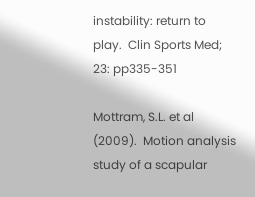instability: return to play.  Clin Sports Med; 23: pp335-351

Mottram, S.L. et al (2009).  Motion analysis study of a scapular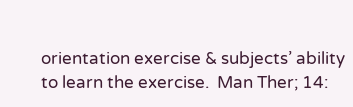orientation exercise & subjects’ ability to learn the exercise.  Man Ther; 14: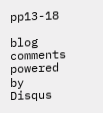pp13-18

blog comments powered by Disqus